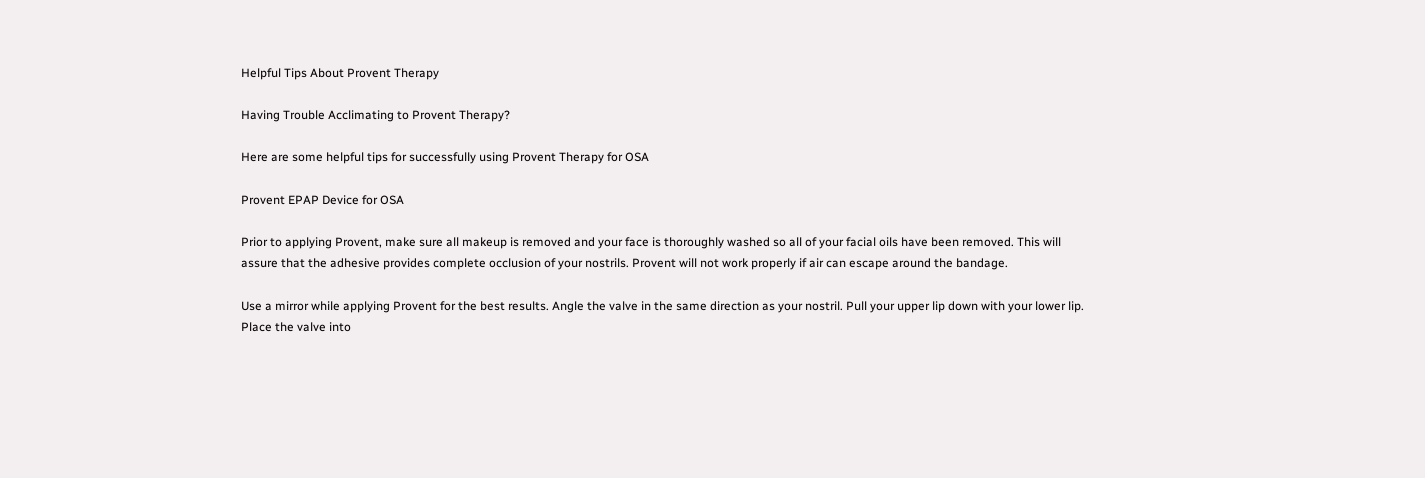Helpful Tips About Provent Therapy

Having Trouble Acclimating to Provent Therapy?

Here are some helpful tips for successfully using Provent Therapy for OSA

Provent EPAP Device for OSA

Prior to applying Provent, make sure all makeup is removed and your face is thoroughly washed so all of your facial oils have been removed. This will assure that the adhesive provides complete occlusion of your nostrils. Provent will not work properly if air can escape around the bandage.

Use a mirror while applying Provent for the best results. Angle the valve in the same direction as your nostril. Pull your upper lip down with your lower lip. Place the valve into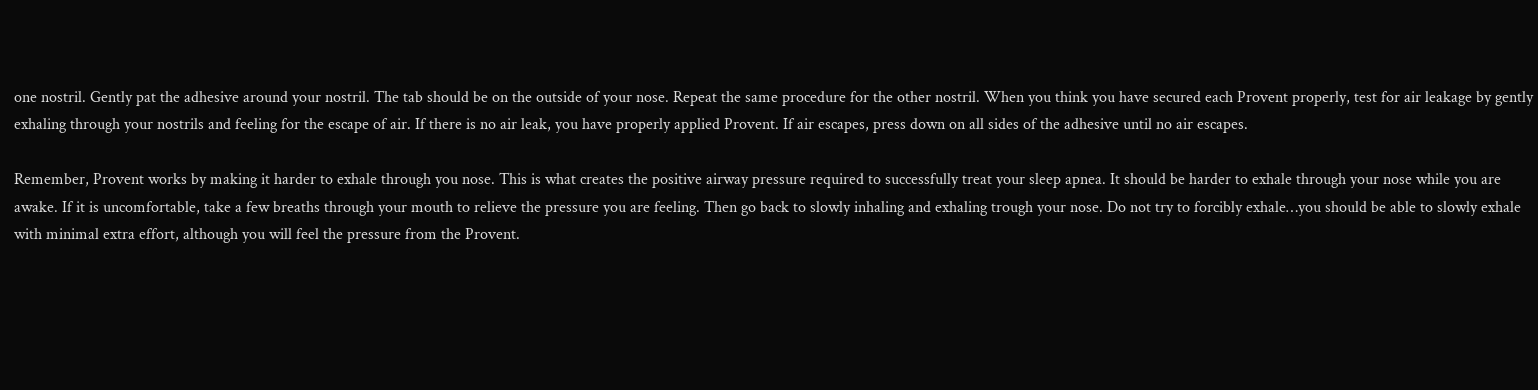one nostril. Gently pat the adhesive around your nostril. The tab should be on the outside of your nose. Repeat the same procedure for the other nostril. When you think you have secured each Provent properly, test for air leakage by gently exhaling through your nostrils and feeling for the escape of air. If there is no air leak, you have properly applied Provent. If air escapes, press down on all sides of the adhesive until no air escapes.

Remember, Provent works by making it harder to exhale through you nose. This is what creates the positive airway pressure required to successfully treat your sleep apnea. It should be harder to exhale through your nose while you are awake. If it is uncomfortable, take a few breaths through your mouth to relieve the pressure you are feeling. Then go back to slowly inhaling and exhaling trough your nose. Do not try to forcibly exhale…you should be able to slowly exhale with minimal extra effort, although you will feel the pressure from the Provent.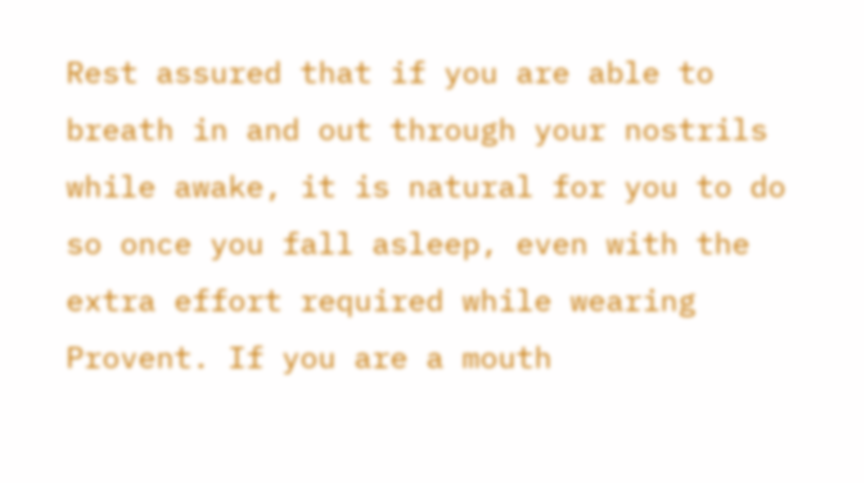Rest assured that if you are able to breath in and out through your nostrils while awake, it is natural for you to do so once you fall asleep, even with the extra effort required while wearing Provent. If you are a mouth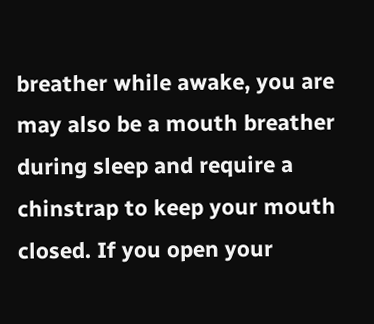breather while awake, you are may also be a mouth breather during sleep and require a chinstrap to keep your mouth closed. If you open your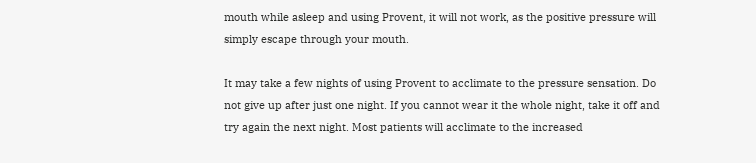mouth while asleep and using Provent, it will not work, as the positive pressure will simply escape through your mouth.

It may take a few nights of using Provent to acclimate to the pressure sensation. Do not give up after just one night. If you cannot wear it the whole night, take it off and try again the next night. Most patients will acclimate to the increased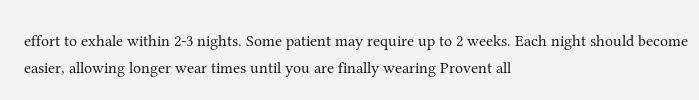effort to exhale within 2-3 nights. Some patient may require up to 2 weeks. Each night should become easier, allowing longer wear times until you are finally wearing Provent all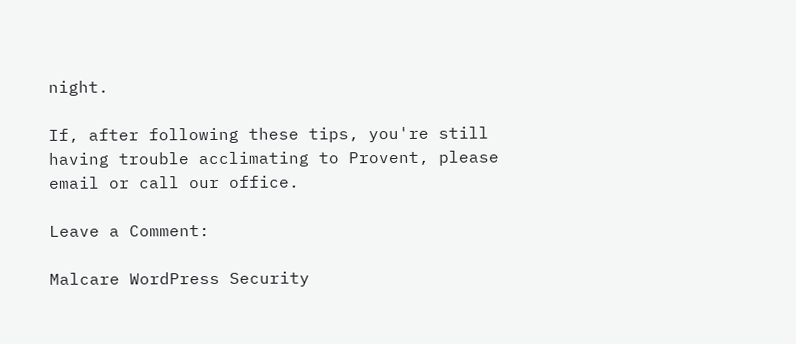night.

If, after following these tips, you're still having trouble acclimating to Provent, please email or call our office.

Leave a Comment:

Malcare WordPress Security